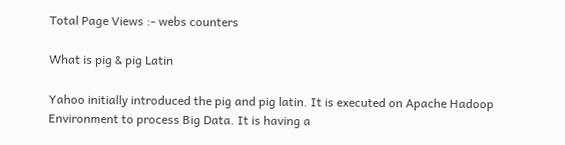Total Page Views :- webs counters

What is pig & pig Latin

Yahoo initially introduced the pig and pig latin. It is executed on Apache Hadoop Environment to process Big Data. It is having a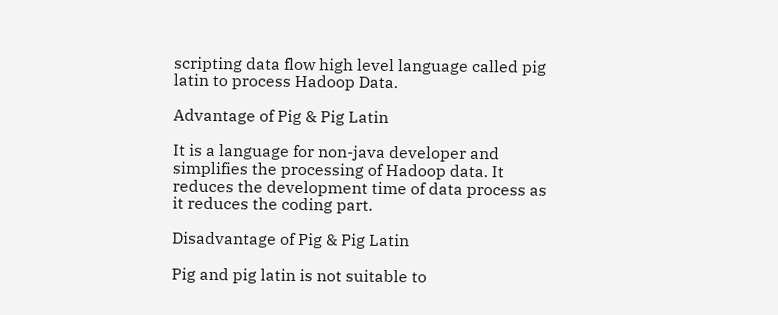scripting data flow high level language called pig latin to process Hadoop Data.

Advantage of Pig & Pig Latin

It is a language for non-java developer and simplifies the processing of Hadoop data. It reduces the development time of data process as it reduces the coding part.

Disadvantage of Pig & Pig Latin

Pig and pig latin is not suitable to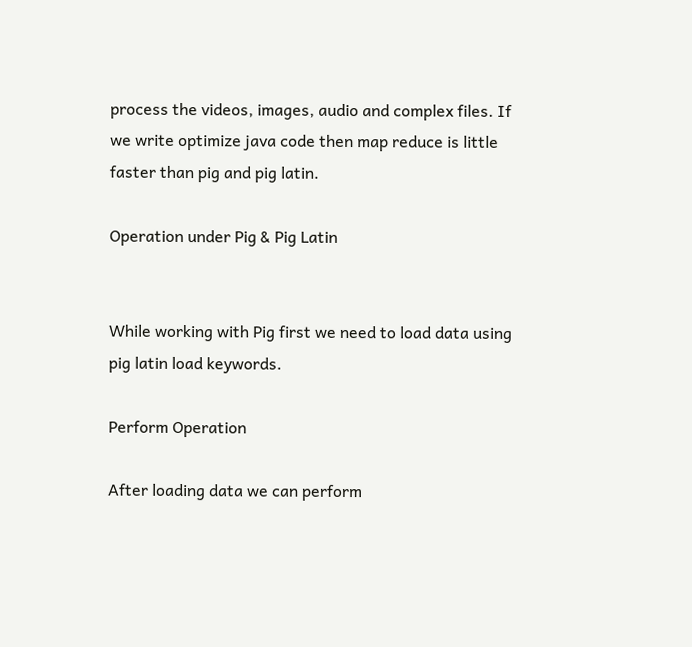process the videos, images, audio and complex files. If we write optimize java code then map reduce is little faster than pig and pig latin.

Operation under Pig & Pig Latin


While working with Pig first we need to load data using pig latin load keywords.

Perform Operation

After loading data we can perform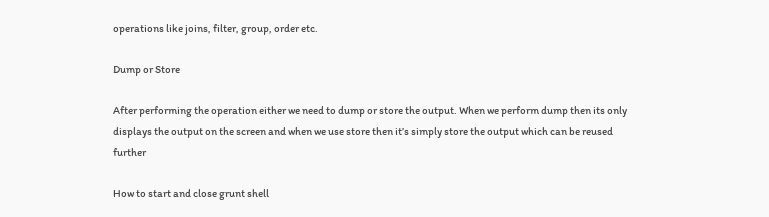operations like joins, filter, group, order etc.

Dump or Store

After performing the operation either we need to dump or store the output. When we perform dump then its only displays the output on the screen and when we use store then it’s simply store the output which can be reused further

How to start and close grunt shell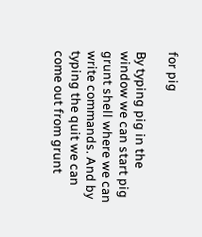for pig

By typing pig in the window we can start pig grunt shell where we can write commands. And by typing the quit we can come out from grunt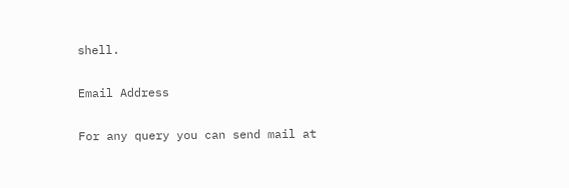shell.

Email Address

For any query you can send mail at